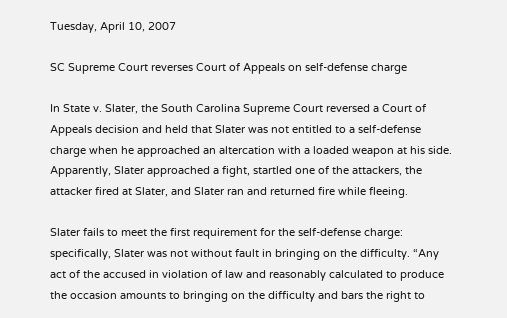Tuesday, April 10, 2007

SC Supreme Court reverses Court of Appeals on self-defense charge

In State v. Slater, the South Carolina Supreme Court reversed a Court of Appeals decision and held that Slater was not entitled to a self-defense charge when he approached an altercation with a loaded weapon at his side. Apparently, Slater approached a fight, startled one of the attackers, the attacker fired at Slater, and Slater ran and returned fire while fleeing.

Slater fails to meet the first requirement for the self-defense charge: specifically, Slater was not without fault in bringing on the difficulty. “Any act of the accused in violation of law and reasonably calculated to produce the occasion amounts to bringing on the difficulty and bars the right to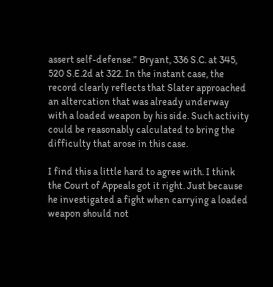assert self-defense.” Bryant, 336 S.C. at 345, 520 S.E.2d at 322. In the instant case, the record clearly reflects that Slater approached an altercation that was already underway with a loaded weapon by his side. Such activity could be reasonably calculated to bring the difficulty that arose in this case.

I find this a little hard to agree with. I think the Court of Appeals got it right. Just because he investigated a fight when carrying a loaded weapon should not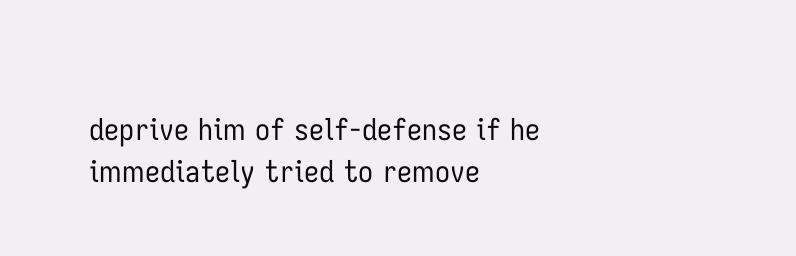deprive him of self-defense if he immediately tried to remove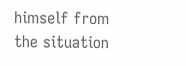himself from the situation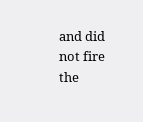and did not fire the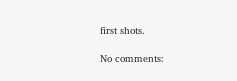first shots.

No comments: